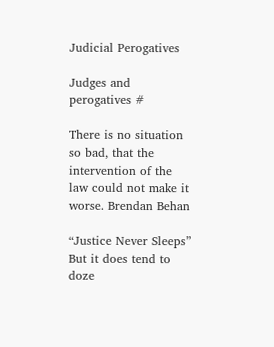Judicial Perogatives

Judges and perogatives #

There is no situation so bad, that the intervention of the law could not make it worse. Brendan Behan

“Justice Never Sleeps” But it does tend to doze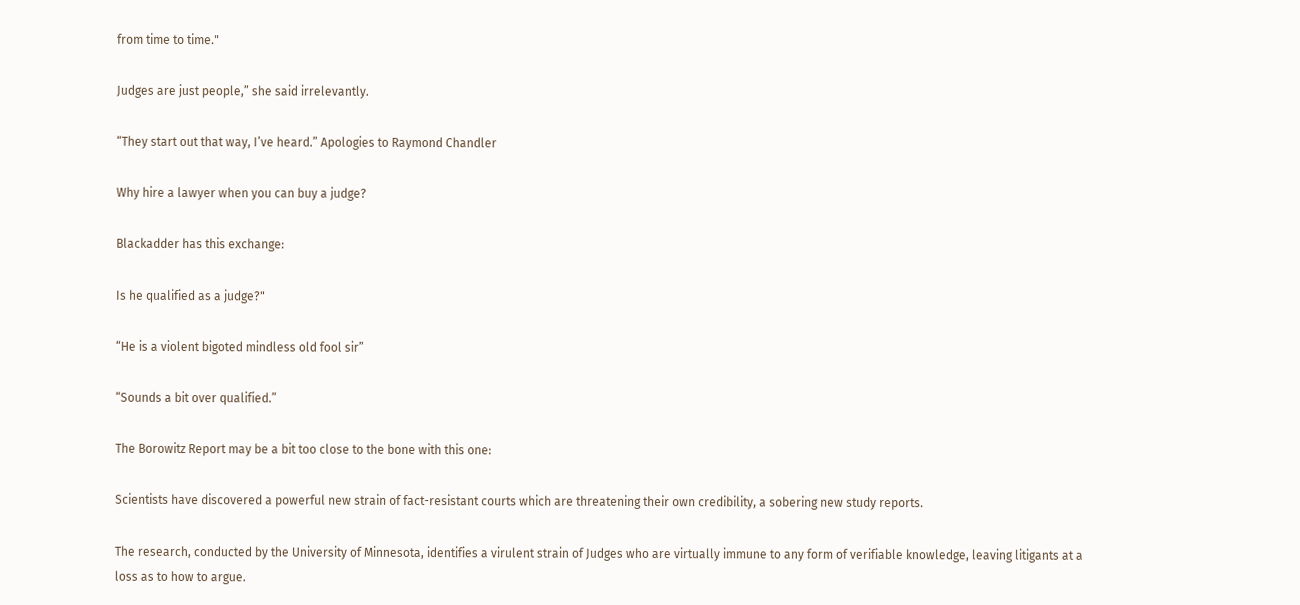from time to time."

Judges are just people,” she said irrelevantly.

“They start out that way, I’ve heard.” Apologies to Raymond Chandler

Why hire a lawyer when you can buy a judge?

Blackadder has this exchange:

Is he qualified as a judge?"

“He is a violent bigoted mindless old fool sir”

“Sounds a bit over qualified.”

The Borowitz Report may be a bit too close to the bone with this one:

Scientists have discovered a powerful new strain of fact-resistant courts which are threatening their own credibility, a sobering new study reports.

The research, conducted by the University of Minnesota, identifies a virulent strain of Judges who are virtually immune to any form of verifiable knowledge, leaving litigants at a loss as to how to argue.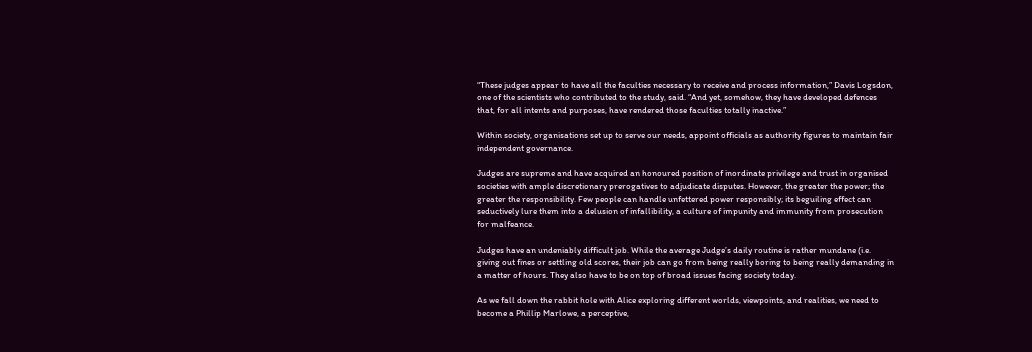“These judges appear to have all the faculties necessary to receive and process information,” Davis Logsdon, one of the scientists who contributed to the study, said. “And yet, somehow, they have developed defences that, for all intents and purposes, have rendered those faculties totally inactive.”

Within society, organisations set up to serve our needs, appoint officials as authority figures to maintain fair independent governance.

Judges are supreme and have acquired an honoured position of inordinate privilege and trust in organised societies with ample discretionary prerogatives to adjudicate disputes. However, the greater the power; the greater the responsibility. Few people can handle unfettered power responsibly; its beguiling effect can seductively lure them into a delusion of infallibility, a culture of impunity and immunity from prosecution for malfeance.

Judges have an undeniably difficult job. While the average Judge’s daily routine is rather mundane (i.e. giving out fines or settling old scores, their job can go from being really boring to being really demanding in a matter of hours. They also have to be on top of broad issues facing society today.

As we fall down the rabbit hole with Alice exploring different worlds, viewpoints, and realities, we need to become a Phillip Marlowe, a perceptive,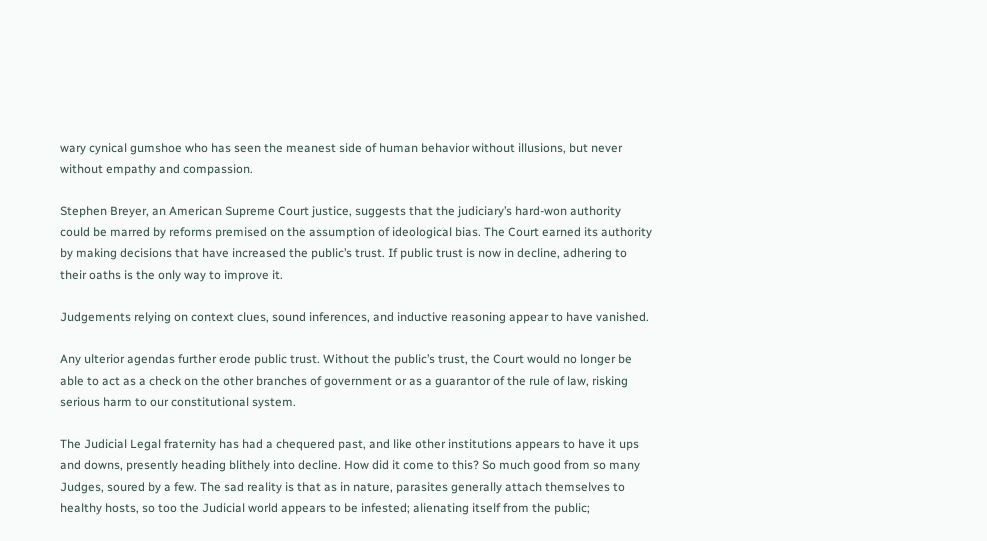wary cynical gumshoe who has seen the meanest side of human behavior without illusions, but never without empathy and compassion.

Stephen Breyer, an American Supreme Court justice, suggests that the judiciary’s hard-won authority could be marred by reforms premised on the assumption of ideological bias. The Court earned its authority by making decisions that have increased the public’s trust. If public trust is now in decline, adhering to their oaths is the only way to improve it.

Judgements relying on context clues, sound inferences, and inductive reasoning appear to have vanished.

Any ulterior agendas further erode public trust. Without the public’s trust, the Court would no longer be able to act as a check on the other branches of government or as a guarantor of the rule of law, risking serious harm to our constitutional system.

The Judicial Legal fraternity has had a chequered past, and like other institutions appears to have it ups and downs, presently heading blithely into decline. How did it come to this? So much good from so many Judges, soured by a few. The sad reality is that as in nature, parasites generally attach themselves to healthy hosts, so too the Judicial world appears to be infested; alienating itself from the public;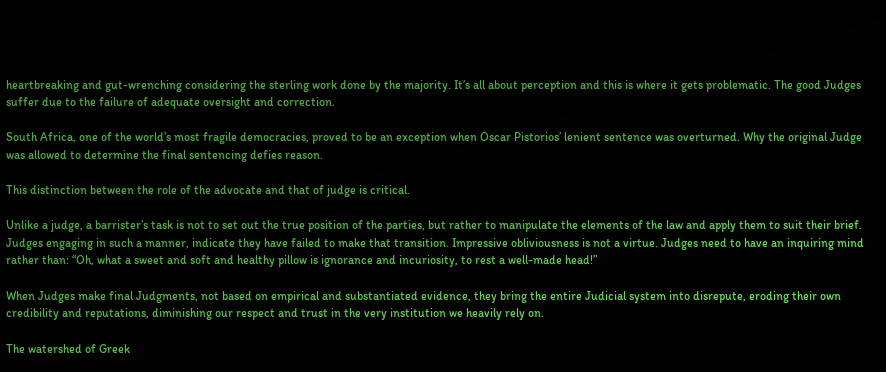heartbreaking and gut-wrenching considering the sterling work done by the majority. It’s all about perception and this is where it gets problematic. The good Judges suffer due to the failure of adequate oversight and correction.

South Africa, one of the world’s most fragile democracies, proved to be an exception when Oscar Pistorios’ lenient sentence was overturned. Why the original Judge was allowed to determine the final sentencing defies reason.

This distinction between the role of the advocate and that of judge is critical.

Unlike a judge, a barrister’s task is not to set out the true position of the parties, but rather to manipulate the elements of the law and apply them to suit their brief. Judges engaging in such a manner, indicate they have failed to make that transition. Impressive obliviousness is not a virtue. Judges need to have an inquiring mind rather than: “Oh, what a sweet and soft and healthy pillow is ignorance and incuriosity, to rest a well-made head!”

When Judges make final Judgments, not based on empirical and substantiated evidence, they bring the entire Judicial system into disrepute, eroding their own credibility and reputations, diminishing our respect and trust in the very institution we heavily rely on.

The watershed of Greek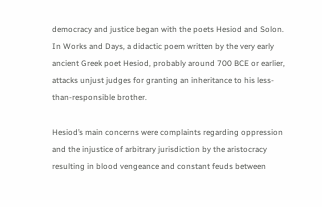democracy and justice began with the poets Hesiod and Solon. In Works and Days, a didactic poem written by the very early ancient Greek poet Hesiod, probably around 700 BCE or earlier, attacks unjust judges for granting an inheritance to his less-than-responsible brother.

Hesiod’s main concerns were complaints regarding oppression and the injustice of arbitrary jurisdiction by the aristocracy resulting in blood vengeance and constant feuds between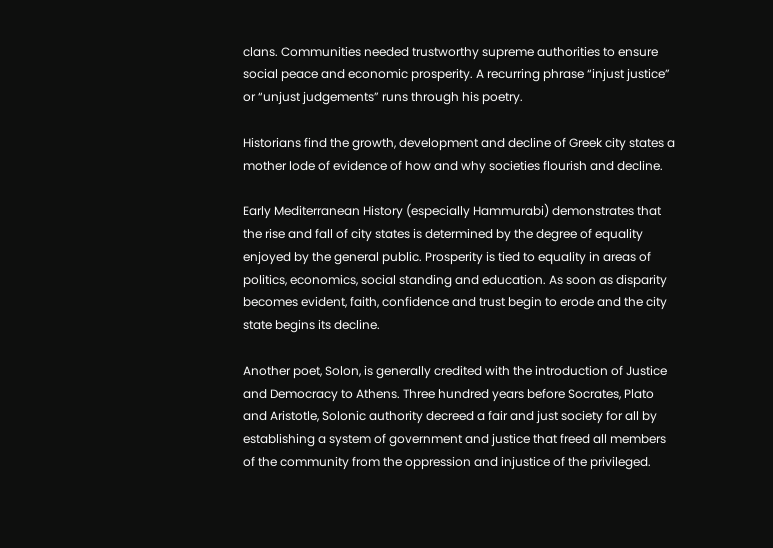clans. Communities needed trustworthy supreme authorities to ensure social peace and economic prosperity. A recurring phrase “injust justice” or “unjust judgements” runs through his poetry.

Historians find the growth, development and decline of Greek city states a mother lode of evidence of how and why societies flourish and decline.

Early Mediterranean History (especially Hammurabi) demonstrates that the rise and fall of city states is determined by the degree of equality enjoyed by the general public. Prosperity is tied to equality in areas of politics, economics, social standing and education. As soon as disparity becomes evident, faith, confidence and trust begin to erode and the city state begins its decline.

Another poet, Solon, is generally credited with the introduction of Justice and Democracy to Athens. Three hundred years before Socrates, Plato and Aristotle, Solonic authority decreed a fair and just society for all by establishing a system of government and justice that freed all members of the community from the oppression and injustice of the privileged.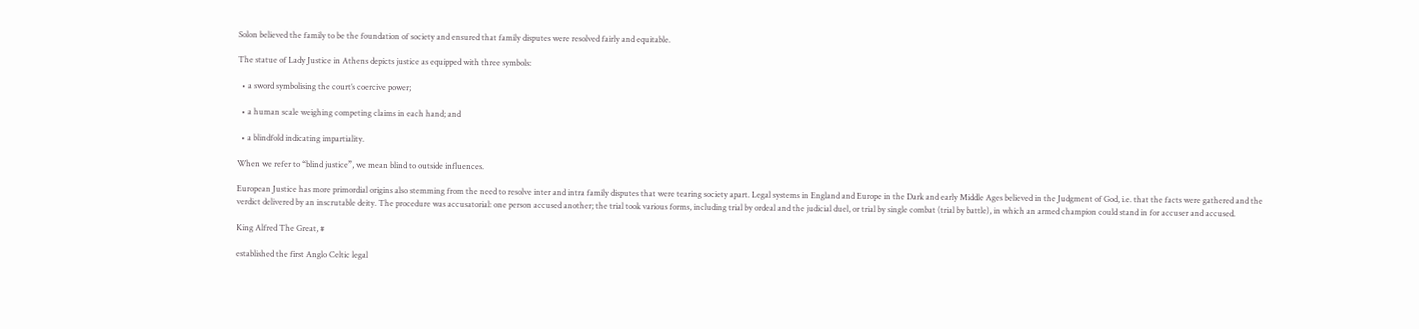Solon believed the family to be the foundation of society and ensured that family disputes were resolved fairly and equitable.

The statue of Lady Justice in Athens depicts justice as equipped with three symbols:

  • a sword symbolising the court’s coercive power;

  • a human scale weighing competing claims in each hand; and

  • a blindfold indicating impartiality.

When we refer to “blind justice”, we mean blind to outside influences.

European Justice has more primordial origins also stemming from the need to resolve inter and intra family disputes that were tearing society apart. Legal systems in England and Europe in the Dark and early Middle Ages believed in the Judgment of God, i.e. that the facts were gathered and the verdict delivered by an inscrutable deity. The procedure was accusatorial: one person accused another; the trial took various forms, including trial by ordeal and the judicial duel, or trial by single combat (trial by battle), in which an armed champion could stand in for accuser and accused.

King Alfred The Great, #

established the first Anglo Celtic legal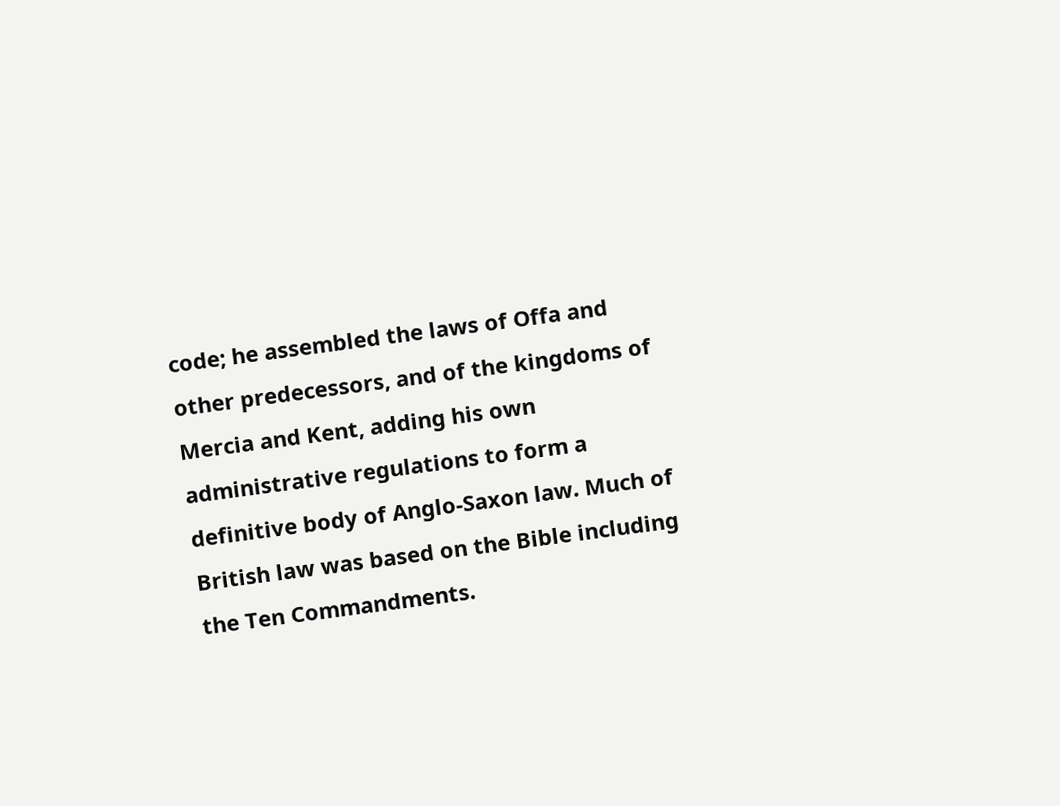code; he assembled the laws of Offa and other predecessors, and of the kingdoms of Mercia and Kent, adding his own administrative regulations to form a definitive body of Anglo-Saxon law. Much of British law was based on the Bible including the Ten Commandments.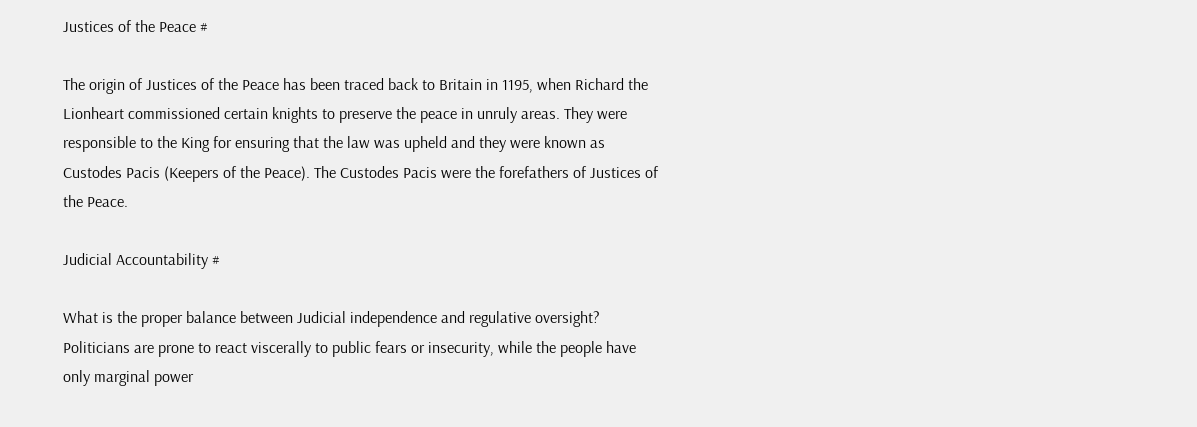Justices of the Peace #

The origin of Justices of the Peace has been traced back to Britain in 1195, when Richard the Lionheart commissioned certain knights to preserve the peace in unruly areas. They were responsible to the King for ensuring that the law was upheld and they were known as Custodes Pacis (Keepers of the Peace). The Custodes Pacis were the forefathers of Justices of the Peace.

Judicial Accountability #

What is the proper balance between Judicial independence and regulative oversight? Politicians are prone to react viscerally to public fears or insecurity, while the people have only marginal power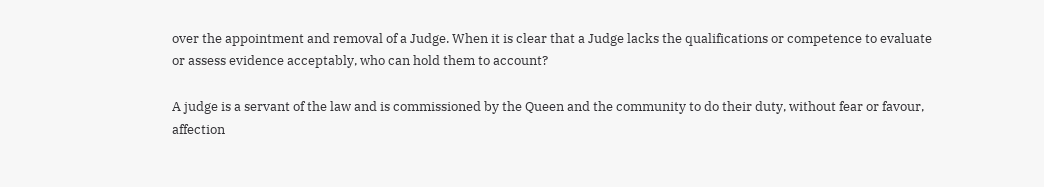over the appointment and removal of a Judge. When it is clear that a Judge lacks the qualifications or competence to evaluate or assess evidence acceptably, who can hold them to account?

A judge is a servant of the law and is commissioned by the Queen and the community to do their duty, without fear or favour, affection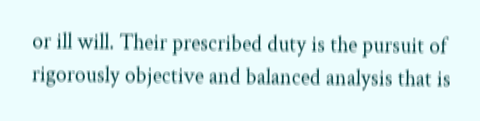or ill will. Their prescribed duty is the pursuit of rigorously objective and balanced analysis that is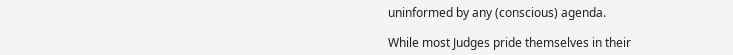uninformed by any (conscious) agenda.

While most Judges pride themselves in their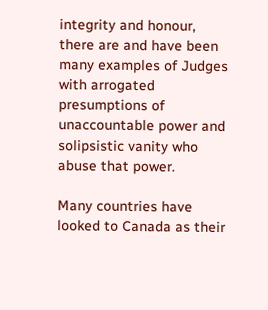integrity and honour, there are and have been many examples of Judges with arrogated presumptions of unaccountable power and solipsistic vanity who abuse that power.

Many countries have looked to Canada as their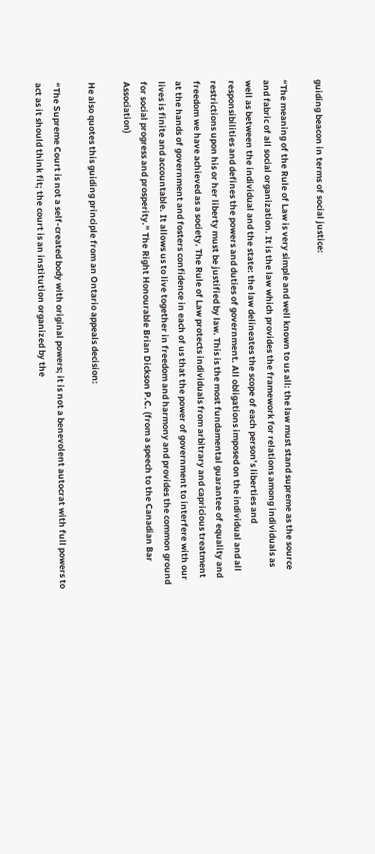guiding beacon in terms of social justice:

“The meaning of the Rule of Law is very simple and well known to us all: the law must stand supreme as the source and fabric of all social organization. It is the law which provides the framework for relations among individuals as well as between the individual and the state: the law delineates the scope of each person’s liberties and responsibilities and defines the powers and duties of government. All obligations imposed on the individual and all restrictions upon his or her liberty must be justified by law. This is the most fundamental guarantee of equality and freedom we have achieved as a society. The Rule of Law protects individuals from arbitrary and capricious treatment at the hands of government and fosters confidence in each of us that the power of government to interfere with our lives is finite and accountable. It allows us to live together in freedom and harmony and provides the common ground for social progress and prosperity.” The Right Honourable Brian Dickson P.C. (from a speech to the Canadian Bar Association)

He also quotes this guiding principle from an Ontario appeals decision:

“The Supreme Court is not a self-created body with original powers; it is not a benevolent autocrat with full powers to act as it should think fit; the court is an institution organized by the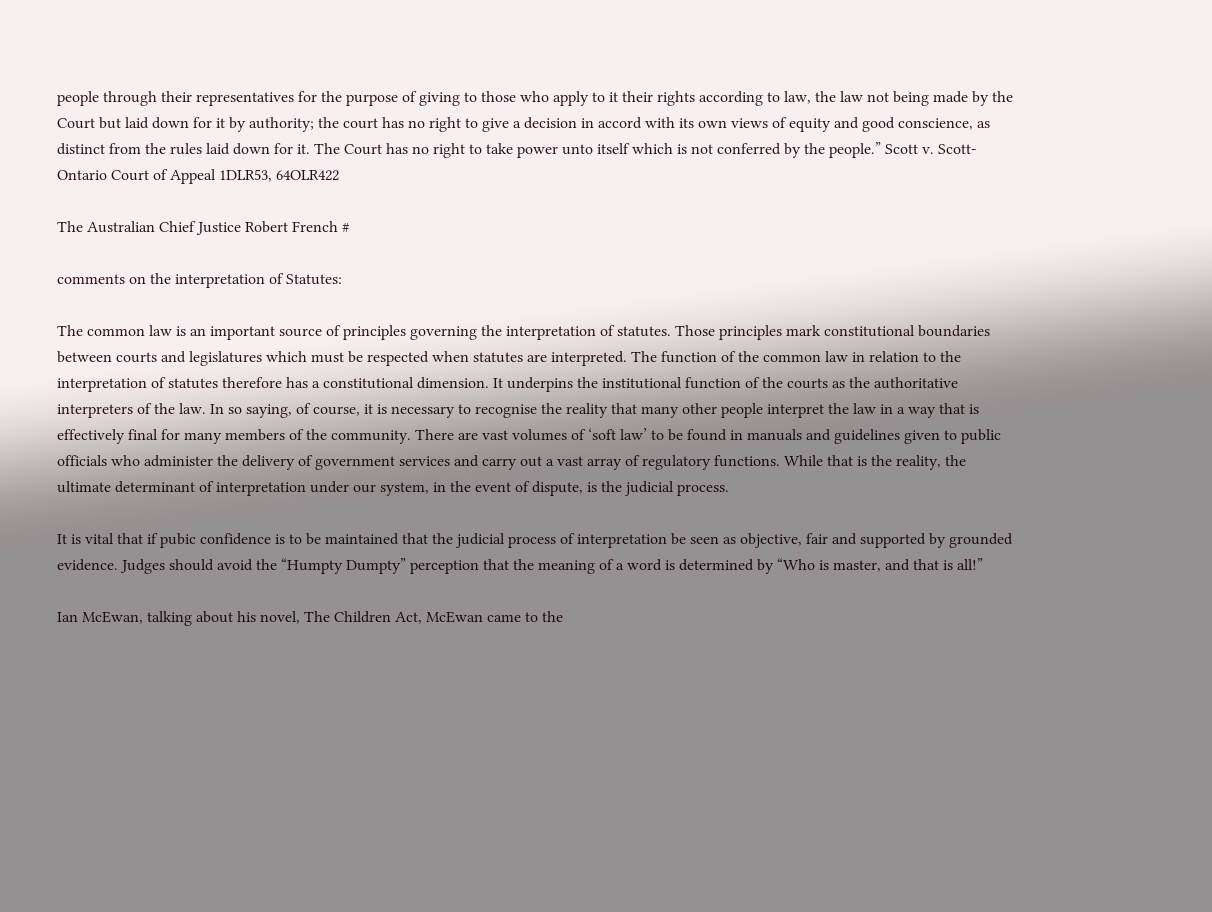people through their representatives for the purpose of giving to those who apply to it their rights according to law, the law not being made by the Court but laid down for it by authority; the court has no right to give a decision in accord with its own views of equity and good conscience, as distinct from the rules laid down for it. The Court has no right to take power unto itself which is not conferred by the people.” Scott v. Scott-Ontario Court of Appeal 1DLR53, 64OLR422

The Australian Chief Justice Robert French #

comments on the interpretation of Statutes:

The common law is an important source of principles governing the interpretation of statutes. Those principles mark constitutional boundaries between courts and legislatures which must be respected when statutes are interpreted. The function of the common law in relation to the interpretation of statutes therefore has a constitutional dimension. It underpins the institutional function of the courts as the authoritative interpreters of the law. In so saying, of course, it is necessary to recognise the reality that many other people interpret the law in a way that is effectively final for many members of the community. There are vast volumes of ‘soft law’ to be found in manuals and guidelines given to public officials who administer the delivery of government services and carry out a vast array of regulatory functions. While that is the reality, the ultimate determinant of interpretation under our system, in the event of dispute, is the judicial process.

It is vital that if pubic confidence is to be maintained that the judicial process of interpretation be seen as objective, fair and supported by grounded evidence. Judges should avoid the “Humpty Dumpty” perception that the meaning of a word is determined by “Who is master, and that is all!”

Ian McEwan, talking about his novel, The Children Act, McEwan came to the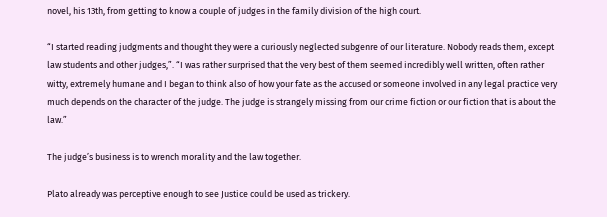novel, his 13th, from getting to know a couple of judges in the family division of the high court.

“I started reading judgments and thought they were a curiously neglected subgenre of our literature. Nobody reads them, except law students and other judges,”. “I was rather surprised that the very best of them seemed incredibly well written, often rather witty, extremely humane and I began to think also of how your fate as the accused or someone involved in any legal practice very much depends on the character of the judge. The judge is strangely missing from our crime fiction or our fiction that is about the law.”

The judge’s business is to wrench morality and the law together.

Plato already was perceptive enough to see Justice could be used as trickery.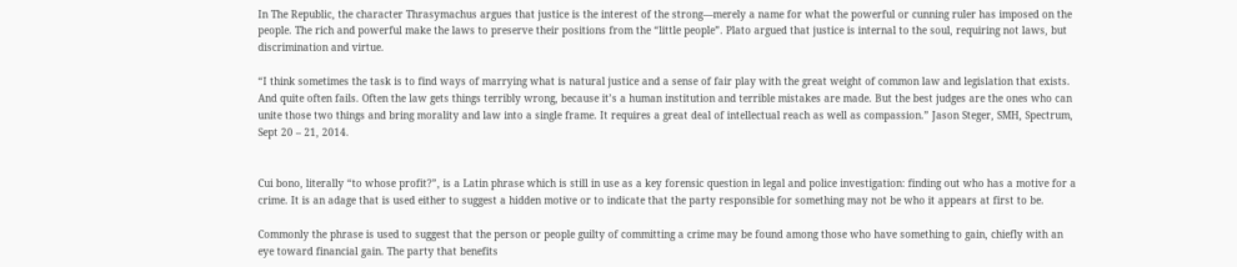In The Republic, the character Thrasymachus argues that justice is the interest of the strong—merely a name for what the powerful or cunning ruler has imposed on the people. The rich and powerful make the laws to preserve their positions from the “little people”. Plato argued that justice is internal to the soul, requiring not laws, but discrimination and virtue.

“I think sometimes the task is to find ways of marrying what is natural justice and a sense of fair play with the great weight of common law and legislation that exists. And quite often fails. Often the law gets things terribly wrong, because it’s a human institution and terrible mistakes are made. But the best judges are the ones who can unite those two things and bring morality and law into a single frame. It requires a great deal of intellectual reach as well as compassion.” Jason Steger, SMH, Spectrum, Sept 20 – 21, 2014.


Cui bono, literally “to whose profit?”, is a Latin phrase which is still in use as a key forensic question in legal and police investigation: finding out who has a motive for a crime. It is an adage that is used either to suggest a hidden motive or to indicate that the party responsible for something may not be who it appears at first to be.

Commonly the phrase is used to suggest that the person or people guilty of committing a crime may be found among those who have something to gain, chiefly with an eye toward financial gain. The party that benefits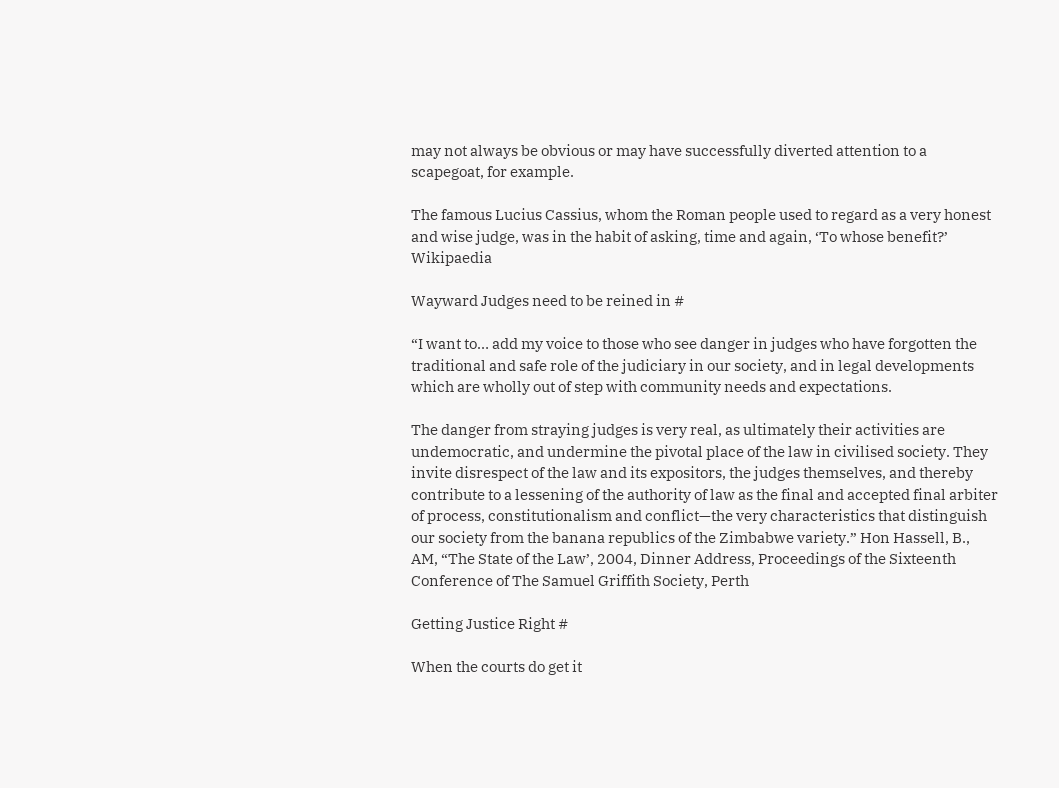may not always be obvious or may have successfully diverted attention to a scapegoat, for example.

The famous Lucius Cassius, whom the Roman people used to regard as a very honest and wise judge, was in the habit of asking, time and again, ‘To whose benefit?’ Wikipaedia

Wayward Judges need to be reined in #

“I want to… add my voice to those who see danger in judges who have forgotten the traditional and safe role of the judiciary in our society, and in legal developments which are wholly out of step with community needs and expectations.

The danger from straying judges is very real, as ultimately their activities are undemocratic, and undermine the pivotal place of the law in civilised society. They invite disrespect of the law and its expositors, the judges themselves, and thereby contribute to a lessening of the authority of law as the final and accepted final arbiter of process, constitutionalism and conflict—the very characteristics that distinguish our society from the banana republics of the Zimbabwe variety.” Hon Hassell, B., AM, “The State of the Law’, 2004, Dinner Address, Proceedings of the Sixteenth Conference of The Samuel Griffith Society, Perth

Getting Justice Right #

When the courts do get it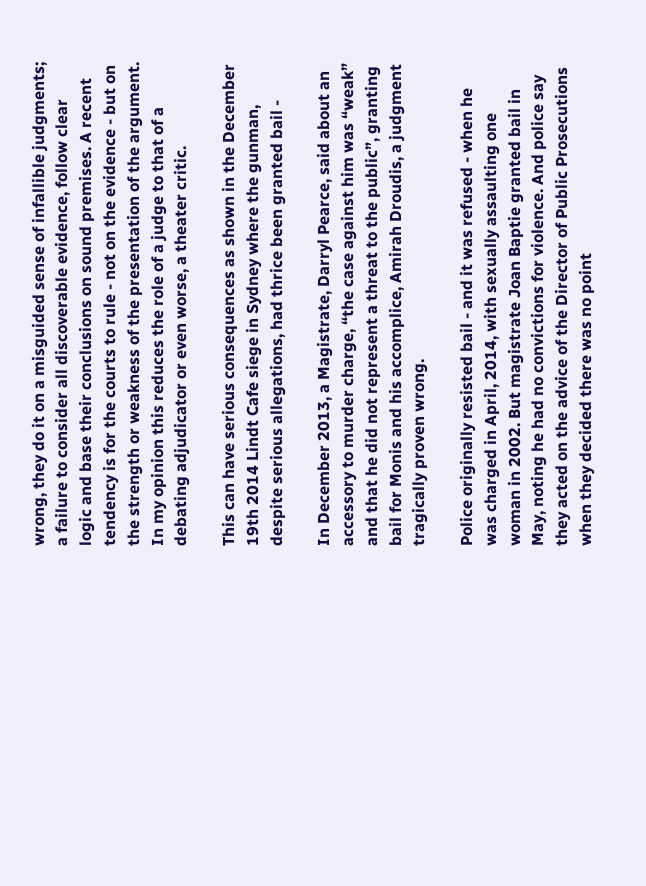wrong, they do it on a misguided sense of infallible judgments; a failure to consider all discoverable evidence, follow clear logic and base their conclusions on sound premises. A recent tendency is for the courts to rule - not on the evidence - but on the strength or weakness of the presentation of the argument. In my opinion this reduces the role of a judge to that of a debating adjudicator or even worse, a theater critic.

This can have serious consequences as shown in the December 19th 2014 Lindt Cafe siege in Sydney where the gunman, despite serious allegations, had thrice been granted bail -

In December 2013, a Magistrate, Darryl Pearce, said about an accessory to murder charge, “the case against him was “weak” and that he did not represent a threat to the public”, granting bail for Monis and his accomplice, Amirah Droudis, a judgment tragically proven wrong.

Police originally resisted bail - and it was refused - when he was charged in April, 2014, with sexually assaulting one woman in 2002. But magistrate Joan Baptie granted bail in May, noting he had no convictions for violence. And police say they acted on the advice of the Director of Public Prosecutions when they decided there was no point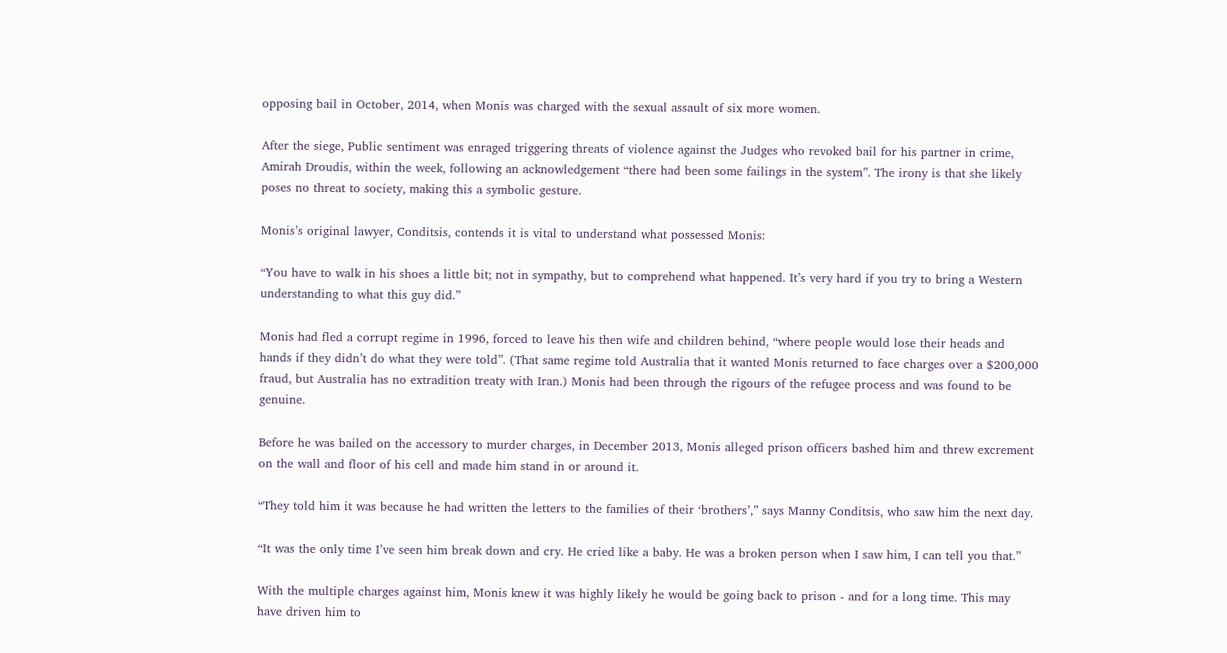opposing bail in October, 2014, when Monis was charged with the sexual assault of six more women.

After the siege, Public sentiment was enraged triggering threats of violence against the Judges who revoked bail for his partner in crime, Amirah Droudis, within the week, following an acknowledgement “there had been some failings in the system”. The irony is that she likely poses no threat to society, making this a symbolic gesture.

Monis’s original lawyer, Conditsis, contends it is vital to understand what possessed Monis:

“You have to walk in his shoes a little bit; not in sympathy, but to comprehend what happened. It’s very hard if you try to bring a Western understanding to what this guy did.”

Monis had fled a corrupt regime in 1996, forced to leave his then wife and children behind, “where people would lose their heads and hands if they didn’t do what they were told”. (That same regime told Australia that it wanted Monis returned to face charges over a $200,000 fraud, but Australia has no extradition treaty with Iran.) Monis had been through the rigours of the refugee process and was found to be genuine.

Before he was bailed on the accessory to murder charges, in December 2013, Monis alleged prison officers bashed him and threw excrement on the wall and floor of his cell and made him stand in or around it.

“They told him it was because he had written the letters to the families of their ‘brothers’,” says Manny Conditsis, who saw him the next day.

“It was the only time I’ve seen him break down and cry. He cried like a baby. He was a broken person when I saw him, I can tell you that.”

With the multiple charges against him, Monis knew it was highly likely he would be going back to prison - and for a long time. This may have driven him to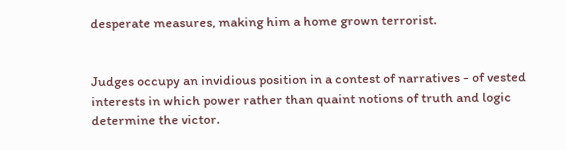desperate measures, making him a home grown terrorist.


Judges occupy an invidious position in a contest of narratives - of vested interests in which power rather than quaint notions of truth and logic determine the victor.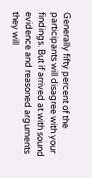Generally fifty percent of the participants will disagree with your findings. But if arrived at with sound evidence and reasoned arguments they will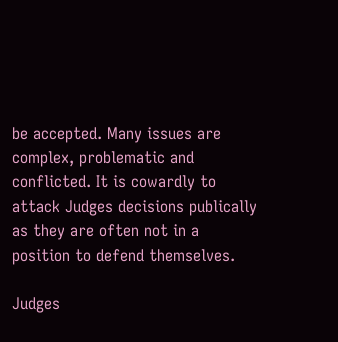be accepted. Many issues are complex, problematic and conflicted. It is cowardly to attack Judges decisions publically as they are often not in a position to defend themselves.

Judges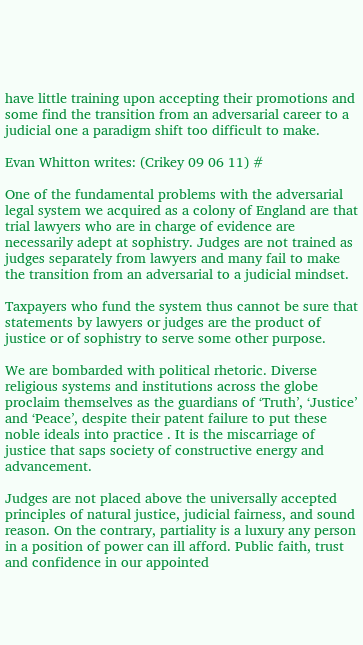have little training upon accepting their promotions and some find the transition from an adversarial career to a judicial one a paradigm shift too difficult to make.

Evan Whitton writes: (Crikey 09 06 11) #

One of the fundamental problems with the adversarial legal system we acquired as a colony of England are that trial lawyers who are in charge of evidence are necessarily adept at sophistry. Judges are not trained as judges separately from lawyers and many fail to make the transition from an adversarial to a judicial mindset.

Taxpayers who fund the system thus cannot be sure that statements by lawyers or judges are the product of justice or of sophistry to serve some other purpose.

We are bombarded with political rhetoric. Diverse religious systems and institutions across the globe proclaim themselves as the guardians of ‘Truth’, ‘Justice’ and ‘Peace’, despite their patent failure to put these noble ideals into practice . It is the miscarriage of justice that saps society of constructive energy and advancement.

Judges are not placed above the universally accepted principles of natural justice, judicial fairness, and sound reason. On the contrary, partiality is a luxury any person in a position of power can ill afford. Public faith, trust and confidence in our appointed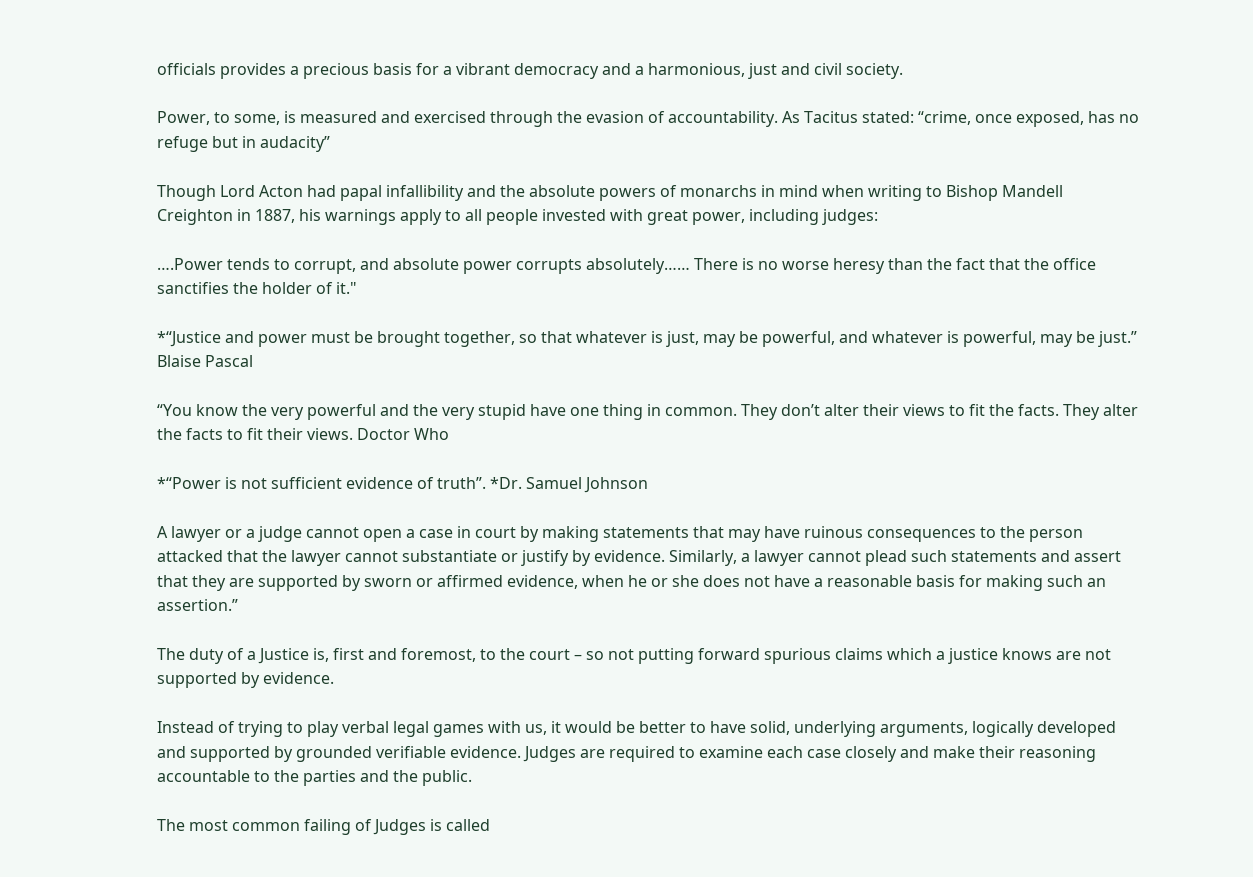officials provides a precious basis for a vibrant democracy and a harmonious, just and civil society.

Power, to some, is measured and exercised through the evasion of accountability. As Tacitus stated: “crime, once exposed, has no refuge but in audacity”

Though Lord Acton had papal infallibility and the absolute powers of monarchs in mind when writing to Bishop Mandell Creighton in 1887, his warnings apply to all people invested with great power, including judges:

….Power tends to corrupt, and absolute power corrupts absolutely…… There is no worse heresy than the fact that the office sanctifies the holder of it."

*“Justice and power must be brought together, so that whatever is just, may be powerful, and whatever is powerful, may be just.” Blaise Pascal

“You know the very powerful and the very stupid have one thing in common. They don’t alter their views to fit the facts. They alter the facts to fit their views. Doctor Who

*“Power is not sufficient evidence of truth”. *Dr. Samuel Johnson

A lawyer or a judge cannot open a case in court by making statements that may have ruinous consequences to the person attacked that the lawyer cannot substantiate or justify by evidence. Similarly, a lawyer cannot plead such statements and assert that they are supported by sworn or affirmed evidence, when he or she does not have a reasonable basis for making such an assertion.”

The duty of a Justice is, first and foremost, to the court – so not putting forward spurious claims which a justice knows are not supported by evidence.

Instead of trying to play verbal legal games with us, it would be better to have solid, underlying arguments, logically developed and supported by grounded verifiable evidence. Judges are required to examine each case closely and make their reasoning accountable to the parties and the public.

The most common failing of Judges is called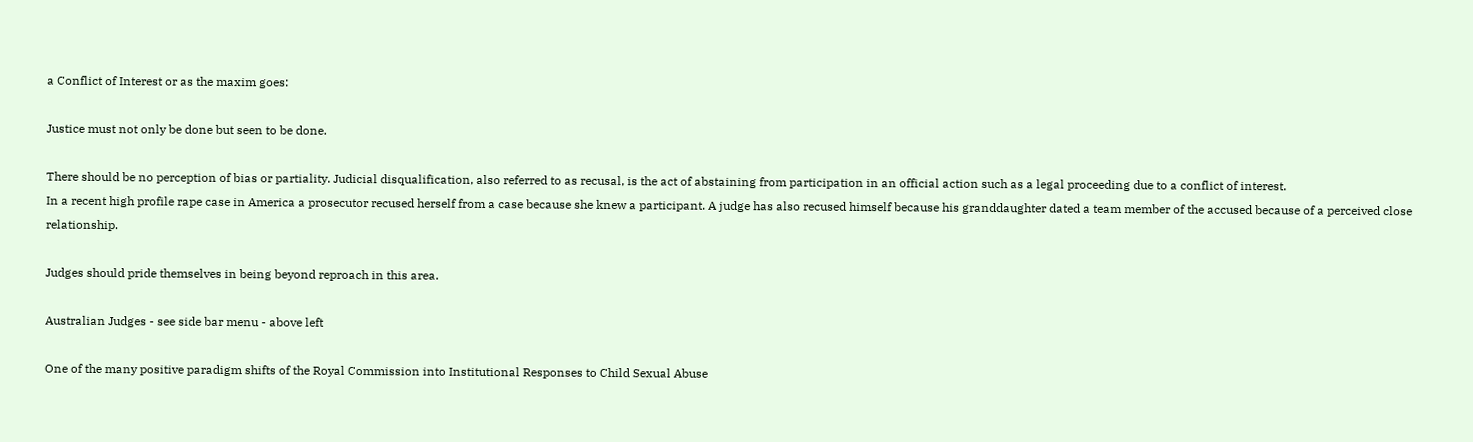a Conflict of Interest or as the maxim goes:

Justice must not only be done but seen to be done.

There should be no perception of bias or partiality. Judicial disqualification, also referred to as recusal, is the act of abstaining from participation in an official action such as a legal proceeding due to a conflict of interest.
In a recent high profile rape case in America a prosecutor recused herself from a case because she knew a participant. A judge has also recused himself because his granddaughter dated a team member of the accused because of a perceived close relationship.

Judges should pride themselves in being beyond reproach in this area.

Australian Judges - see side bar menu - above left

One of the many positive paradigm shifts of the Royal Commission into Institutional Responses to Child Sexual Abuse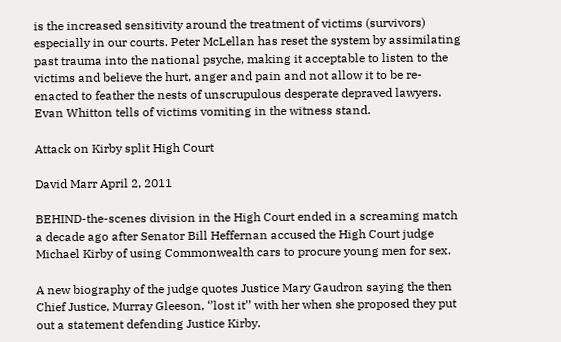is the increased sensitivity around the treatment of victims (survivors) especially in our courts. Peter McLellan has reset the system by assimilating past trauma into the national psyche, making it acceptable to listen to the victims and believe the hurt, anger and pain and not allow it to be re-enacted to feather the nests of unscrupulous desperate depraved lawyers. Evan Whitton tells of victims vomiting in the witness stand.

Attack on Kirby split High Court

David Marr April 2, 2011

BEHIND-the-scenes division in the High Court ended in a screaming match a decade ago after Senator Bill Heffernan accused the High Court judge Michael Kirby of using Commonwealth cars to procure young men for sex.

A new biography of the judge quotes Justice Mary Gaudron saying the then Chief Justice, Murray Gleeson, ‘’lost it’’ with her when she proposed they put out a statement defending Justice Kirby.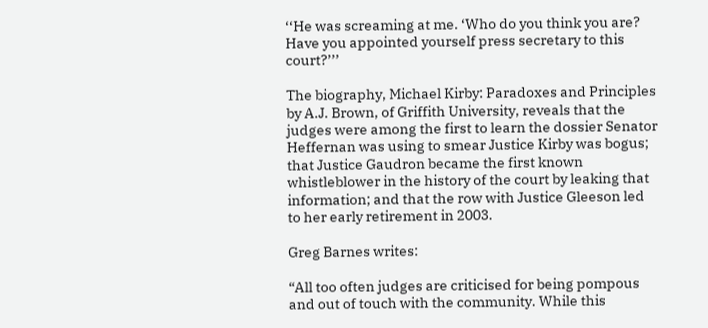‘‘He was screaming at me. ‘Who do you think you are? Have you appointed yourself press secretary to this court?’’’

The biography, Michael Kirby: Paradoxes and Principles by A.J. Brown, of Griffith University, reveals that the judges were among the first to learn the dossier Senator Heffernan was using to smear Justice Kirby was bogus; that Justice Gaudron became the first known whistleblower in the history of the court by leaking that information; and that the row with Justice Gleeson led to her early retirement in 2003.

Greg Barnes writes:

“All too often judges are criticised for being pompous and out of touch with the community. While this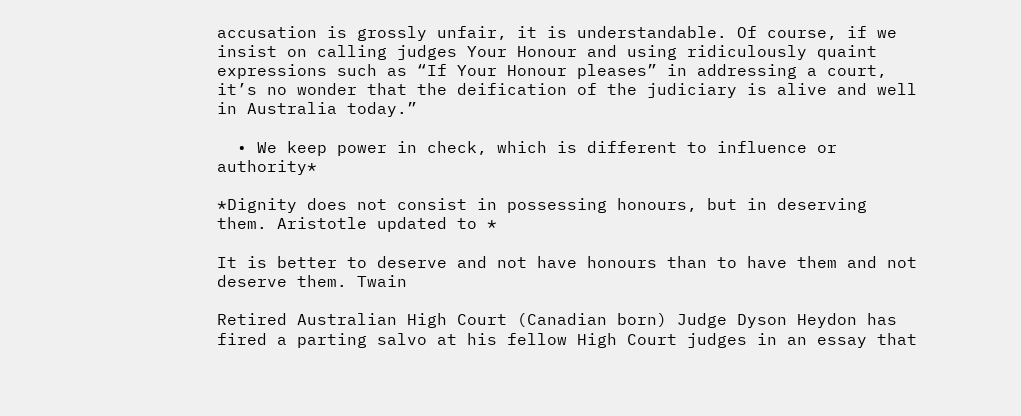accusation is grossly unfair, it is understandable. Of course, if we insist on calling judges Your Honour and using ridiculously quaint expressions such as “If Your Honour pleases” in addressing a court, it’s no wonder that the deification of the judiciary is alive and well in Australia today.”

  • We keep power in check, which is different to influence or authority*

*Dignity does not consist in possessing honours, but in deserving them. Aristotle updated to *

It is better to deserve and not have honours than to have them and not deserve them. Twain

Retired Australian High Court (Canadian born) Judge Dyson Heydon has fired a parting salvo at his fellow High Court judges in an essay that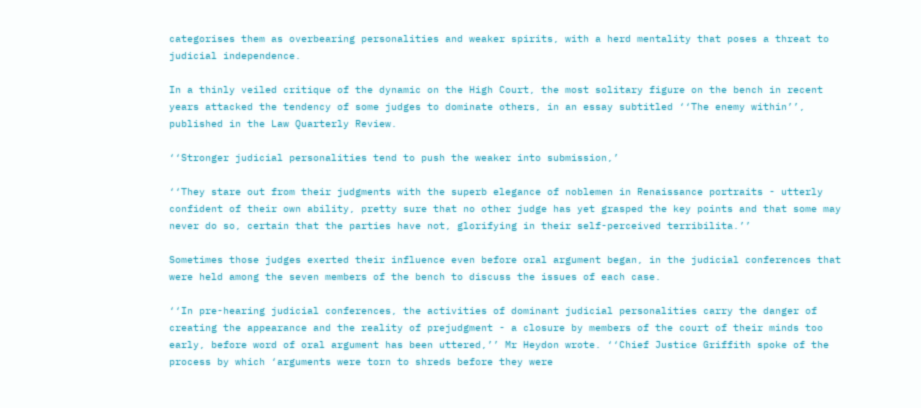categorises them as overbearing personalities and weaker spirits, with a herd mentality that poses a threat to judicial independence.

In a thinly veiled critique of the dynamic on the High Court, the most solitary figure on the bench in recent years attacked the tendency of some judges to dominate others, in an essay subtitled ‘‘The enemy within’’, published in the Law Quarterly Review.

‘‘Stronger judicial personalities tend to push the weaker into submission,’

‘‘They stare out from their judgments with the superb elegance of noblemen in Renaissance portraits - utterly confident of their own ability, pretty sure that no other judge has yet grasped the key points and that some may never do so, certain that the parties have not, glorifying in their self-perceived terribilita.’’

Sometimes those judges exerted their influence even before oral argument began, in the judicial conferences that were held among the seven members of the bench to discuss the issues of each case.

‘‘In pre-hearing judicial conferences, the activities of dominant judicial personalities carry the danger of creating the appearance and the reality of prejudgment - a closure by members of the court of their minds too early, before word of oral argument has been uttered,’’ Mr Heydon wrote. ‘‘Chief Justice Griffith spoke of the process by which ‘arguments were torn to shreds before they were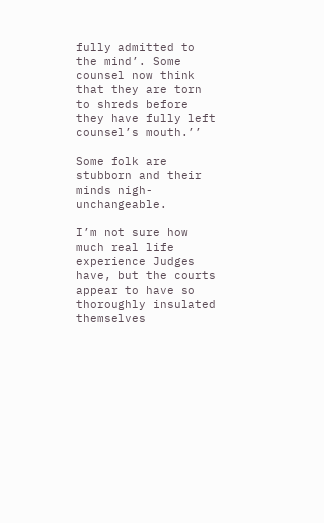fully admitted to the mind’. Some counsel now think that they are torn to shreds before they have fully left counsel’s mouth.’’

Some folk are stubborn and their minds nigh-unchangeable.

I’m not sure how much real life experience Judges have, but the courts appear to have so thoroughly insulated themselves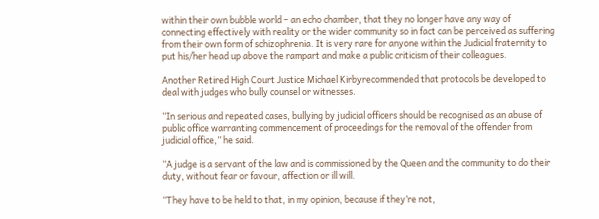within their own bubble world – an echo chamber, that they no longer have any way of connecting effectively with reality or the wider community so in fact can be perceived as suffering from their own form of schizophrenia. It is very rare for anyone within the Judicial fraternity to put his/her head up above the rampart and make a public criticism of their colleagues.

Another Retired High Court Justice Michael Kirbyrecommended that protocols be developed to deal with judges who bully counsel or witnesses.

‘‘In serious and repeated cases, bullying by judicial officers should be recognised as an abuse of public office warranting commencement of proceedings for the removal of the offender from judicial office,’’ he said.

‘‘A judge is a servant of the law and is commissioned by the Queen and the community to do their duty, without fear or favour, affection or ill will.

‘‘They have to be held to that, in my opinion, because if they’re not,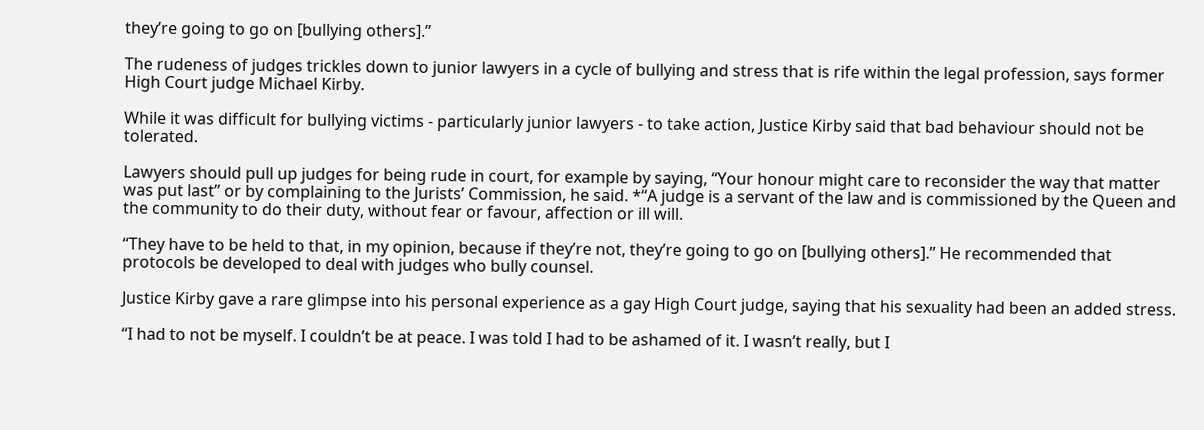they’re going to go on [bullying others].’’

The rudeness of judges trickles down to junior lawyers in a cycle of bullying and stress that is rife within the legal profession, says former High Court judge Michael Kirby.

While it was difficult for bullying victims - particularly junior lawyers - to take action, Justice Kirby said that bad behaviour should not be tolerated.

Lawyers should pull up judges for being rude in court, for example by saying, ‘‘Your honour might care to reconsider the way that matter was put last’’ or by complaining to the Jurists’ Commission, he said. *‘‘A judge is a servant of the law and is commissioned by the Queen and the community to do their duty, without fear or favour, affection or ill will.

‘‘They have to be held to that, in my opinion, because if they’re not, they’re going to go on [bullying others].’’ He recommended that protocols be developed to deal with judges who bully counsel.

Justice Kirby gave a rare glimpse into his personal experience as a gay High Court judge, saying that his sexuality had been an added stress.

‘‘I had to not be myself. I couldn’t be at peace. I was told I had to be ashamed of it. I wasn’t really, but I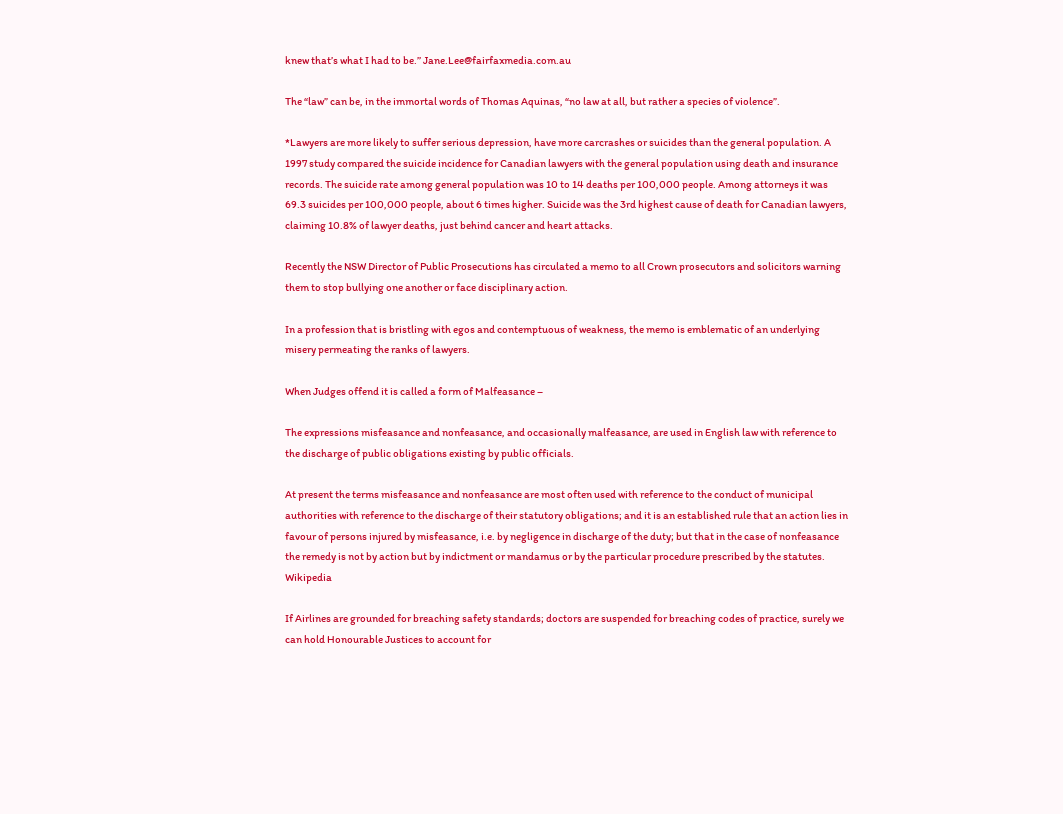knew that’s what I had to be.’’ Jane.Lee@fairfaxmedia.com.au

The “law” can be, in the immortal words of Thomas Aquinas, “no law at all, but rather a species of violence”.

*Lawyers are more likely to suffer serious depression, have more carcrashes or suicides than the general population. A 1997 study compared the suicide incidence for Canadian lawyers with the general population using death and insurance records. The suicide rate among general population was 10 to 14 deaths per 100,000 people. Among attorneys it was 69.3 suicides per 100,000 people, about 6 times higher. Suicide was the 3rd highest cause of death for Canadian lawyers, claiming 10.8% of lawyer deaths, just behind cancer and heart attacks.

Recently the NSW Director of Public Prosecutions has circulated a memo to all Crown prosecutors and solicitors warning them to stop bullying one another or face disciplinary action.

In a profession that is bristling with egos and contemptuous of weakness, the memo is emblematic of an underlying misery permeating the ranks of lawyers.

When Judges offend it is called a form of Malfeasance –

The expressions misfeasance and nonfeasance, and occasionally malfeasance, are used in English law with reference to the discharge of public obligations existing by public officials.

At present the terms misfeasance and nonfeasance are most often used with reference to the conduct of municipal authorities with reference to the discharge of their statutory obligations; and it is an established rule that an action lies in favour of persons injured by misfeasance, i.e. by negligence in discharge of the duty; but that in the case of nonfeasance the remedy is not by action but by indictment or mandamus or by the particular procedure prescribed by the statutes. Wikipedia

If Airlines are grounded for breaching safety standards; doctors are suspended for breaching codes of practice, surely we can hold Honourable Justices to account for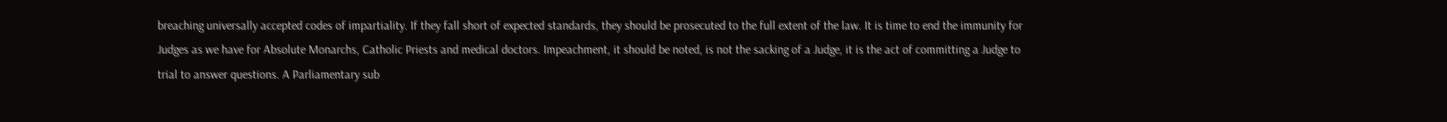breaching universally accepted codes of impartiality. If they fall short of expected standards, they should be prosecuted to the full extent of the law. It is time to end the immunity for Judges as we have for Absolute Monarchs, Catholic Priests and medical doctors. Impeachment, it should be noted, is not the sacking of a Judge, it is the act of committing a Judge to trial to answer questions. A Parliamentary sub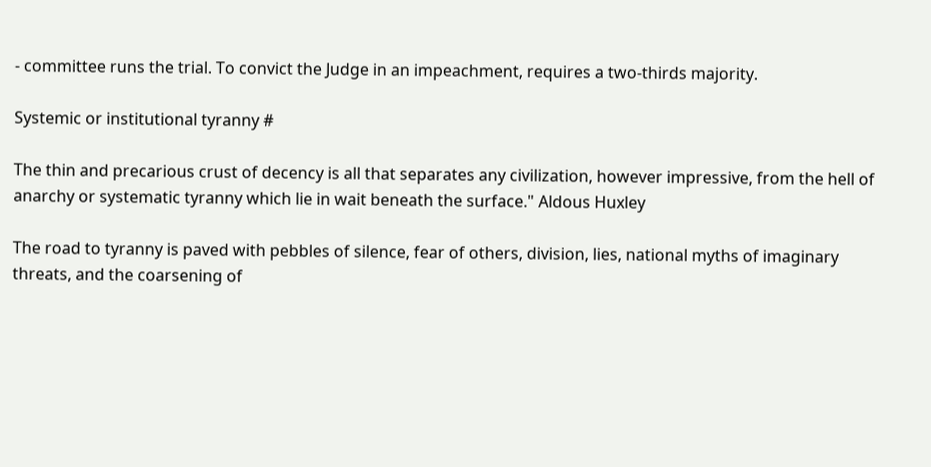- committee runs the trial. To convict the Judge in an impeachment, requires a two-thirds majority.

Systemic or institutional tyranny #

The thin and precarious crust of decency is all that separates any civilization, however impressive, from the hell of anarchy or systematic tyranny which lie in wait beneath the surface." Aldous Huxley

The road to tyranny is paved with pebbles of silence, fear of others, division, lies, national myths of imaginary threats, and the coarsening of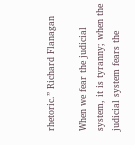rhetoric.” Richard Flanagan

When we fear the judicial system, it is tyranny; when the judicial system fears the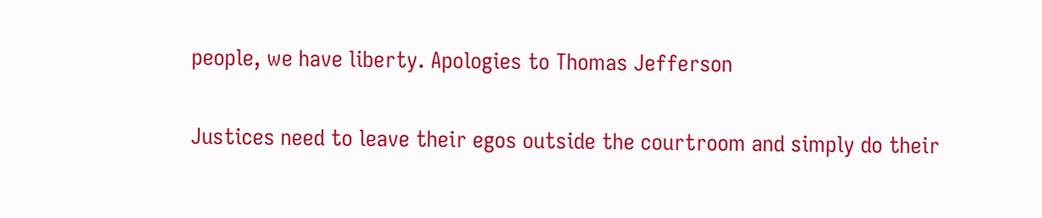people, we have liberty. Apologies to Thomas Jefferson

Justices need to leave their egos outside the courtroom and simply do their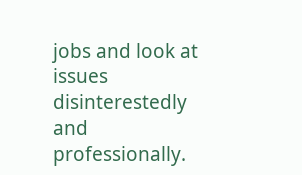jobs and look at issues disinterestedly and professionally.